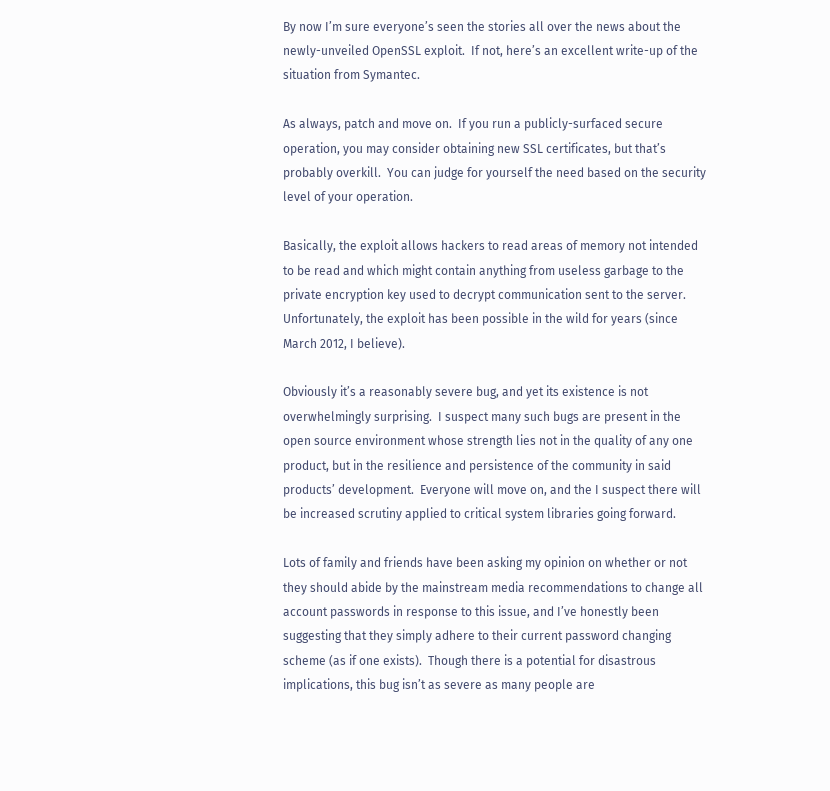By now I’m sure everyone’s seen the stories all over the news about the newly-unveiled OpenSSL exploit.  If not, here’s an excellent write-up of the situation from Symantec.

As always, patch and move on.  If you run a publicly-surfaced secure operation, you may consider obtaining new SSL certificates, but that’s probably overkill.  You can judge for yourself the need based on the security level of your operation.

Basically, the exploit allows hackers to read areas of memory not intended to be read and which might contain anything from useless garbage to the private encryption key used to decrypt communication sent to the server.  Unfortunately, the exploit has been possible in the wild for years (since March 2012, I believe).

Obviously it’s a reasonably severe bug, and yet its existence is not overwhelmingly surprising.  I suspect many such bugs are present in the open source environment whose strength lies not in the quality of any one product, but in the resilience and persistence of the community in said products’ development.  Everyone will move on, and the I suspect there will be increased scrutiny applied to critical system libraries going forward.

Lots of family and friends have been asking my opinion on whether or not they should abide by the mainstream media recommendations to change all account passwords in response to this issue, and I’ve honestly been suggesting that they simply adhere to their current password changing scheme (as if one exists).  Though there is a potential for disastrous implications, this bug isn’t as severe as many people are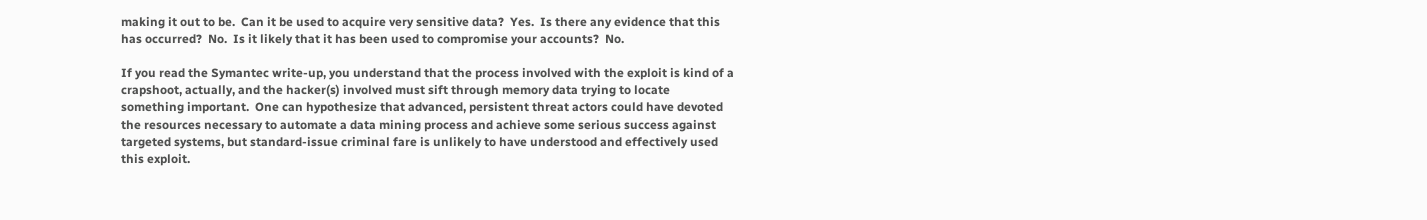making it out to be.  Can it be used to acquire very sensitive data?  Yes.  Is there any evidence that this has occurred?  No.  Is it likely that it has been used to compromise your accounts?  No.

If you read the Symantec write-up, you understand that the process involved with the exploit is kind of a crapshoot, actually, and the hacker(s) involved must sift through memory data trying to locate something important.  One can hypothesize that advanced, persistent threat actors could have devoted the resources necessary to automate a data mining process and achieve some serious success against targeted systems, but standard-issue criminal fare is unlikely to have understood and effectively used this exploit.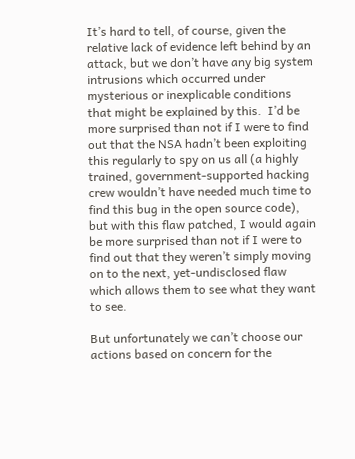It’s hard to tell, of course, given the relative lack of evidence left behind by an attack, but we don’t have any big system intrusions which occurred under mysterious or inexplicable conditions that might be explained by this.  I’d be more surprised than not if I were to find out that the NSA hadn’t been exploiting this regularly to spy on us all (a highly trained, government-supported hacking crew wouldn’t have needed much time to find this bug in the open source code), but with this flaw patched, I would again be more surprised than not if I were to find out that they weren’t simply moving on to the next, yet-undisclosed flaw which allows them to see what they want to see.

But unfortunately we can’t choose our actions based on concern for the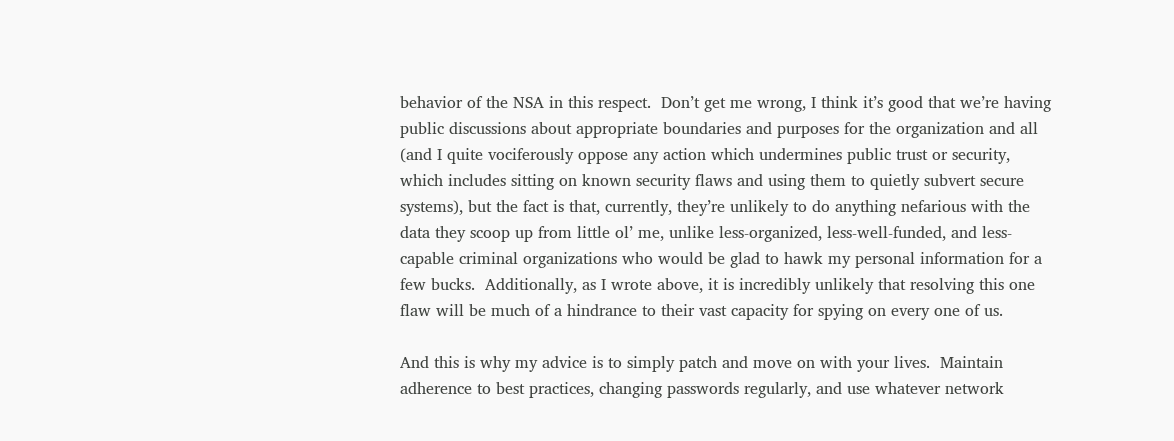behavior of the NSA in this respect.  Don’t get me wrong, I think it’s good that we’re having public discussions about appropriate boundaries and purposes for the organization and all (and I quite vociferously oppose any action which undermines public trust or security, which includes sitting on known security flaws and using them to quietly subvert secure systems), but the fact is that, currently, they’re unlikely to do anything nefarious with the data they scoop up from little ol’ me, unlike less-organized, less-well-funded, and less-capable criminal organizations who would be glad to hawk my personal information for a few bucks.  Additionally, as I wrote above, it is incredibly unlikely that resolving this one flaw will be much of a hindrance to their vast capacity for spying on every one of us.

And this is why my advice is to simply patch and move on with your lives.  Maintain adherence to best practices, changing passwords regularly, and use whatever network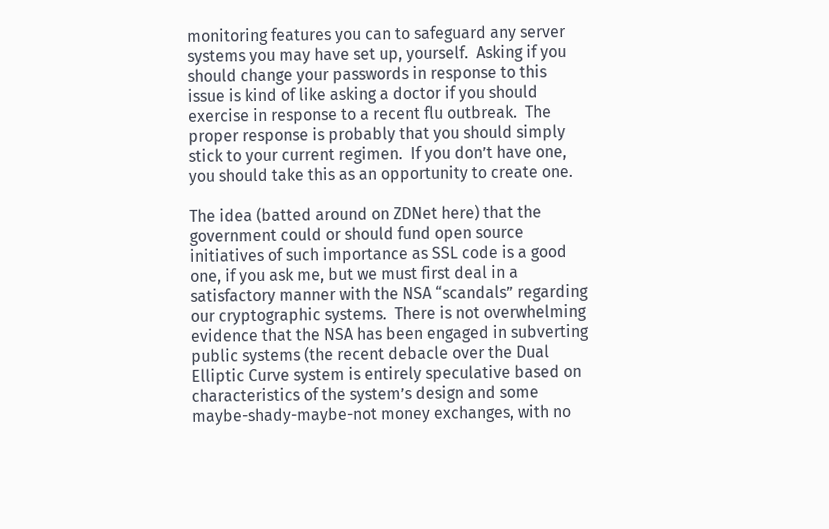monitoring features you can to safeguard any server systems you may have set up, yourself.  Asking if you should change your passwords in response to this issue is kind of like asking a doctor if you should exercise in response to a recent flu outbreak.  The proper response is probably that you should simply stick to your current regimen.  If you don’t have one, you should take this as an opportunity to create one.

The idea (batted around on ZDNet here) that the government could or should fund open source initiatives of such importance as SSL code is a good one, if you ask me, but we must first deal in a satisfactory manner with the NSA “scandals” regarding our cryptographic systems.  There is not overwhelming evidence that the NSA has been engaged in subverting public systems (the recent debacle over the Dual Elliptic Curve system is entirely speculative based on characteristics of the system’s design and some maybe-shady-maybe-not money exchanges, with no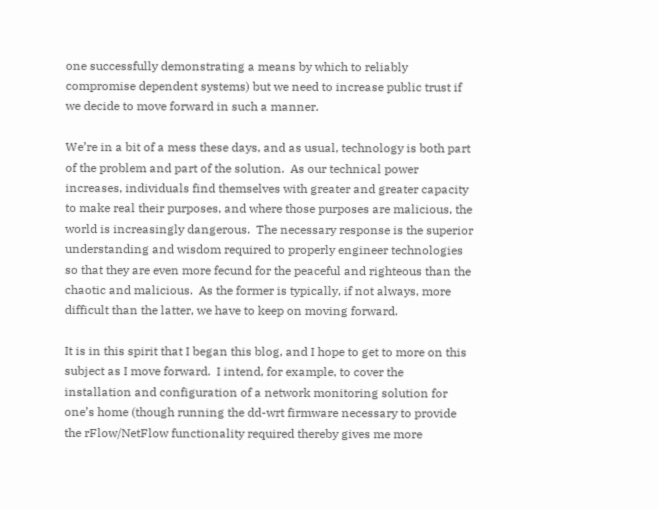one successfully demonstrating a means by which to reliably compromise dependent systems) but we need to increase public trust if we decide to move forward in such a manner.

We’re in a bit of a mess these days, and as usual, technology is both part of the problem and part of the solution.  As our technical power increases, individuals find themselves with greater and greater capacity to make real their purposes, and where those purposes are malicious, the world is increasingly dangerous.  The necessary response is the superior understanding and wisdom required to properly engineer technologies so that they are even more fecund for the peaceful and righteous than the chaotic and malicious.  As the former is typically, if not always, more difficult than the latter, we have to keep on moving forward.

It is in this spirit that I began this blog, and I hope to get to more on this subject as I move forward.  I intend, for example, to cover the installation and configuration of a network monitoring solution for one’s home (though running the dd-wrt firmware necessary to provide the rFlow/NetFlow functionality required thereby gives me more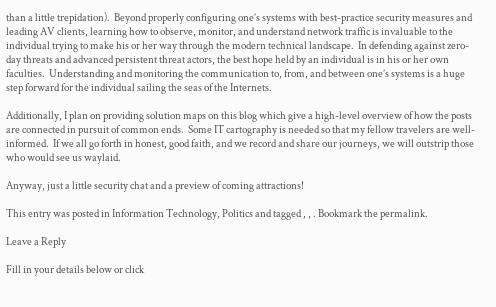than a little trepidation).  Beyond properly configuring one’s systems with best-practice security measures and leading AV clients, learning how to observe, monitor, and understand network traffic is invaluable to the individual trying to make his or her way through the modern technical landscape.  In defending against zero-day threats and advanced persistent threat actors, the best hope held by an individual is in his or her own faculties.  Understanding and monitoring the communication to, from, and between one’s systems is a huge step forward for the individual sailing the seas of the Internets.

Additionally, I plan on providing solution maps on this blog which give a high-level overview of how the posts are connected in pursuit of common ends.  Some IT cartography is needed so that my fellow travelers are well-informed.  If we all go forth in honest, good faith, and we record and share our journeys, we will outstrip those who would see us waylaid.

Anyway, just a little security chat and a preview of coming attractions!

This entry was posted in Information Technology, Politics and tagged , , . Bookmark the permalink.

Leave a Reply

Fill in your details below or click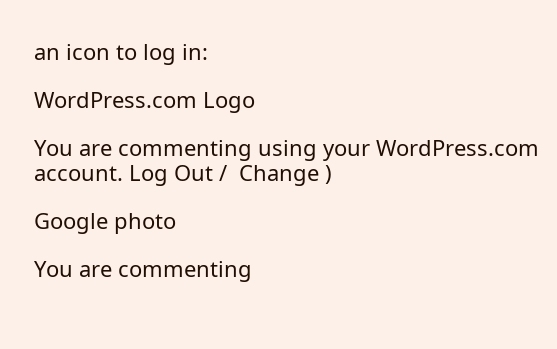an icon to log in:

WordPress.com Logo

You are commenting using your WordPress.com account. Log Out /  Change )

Google photo

You are commenting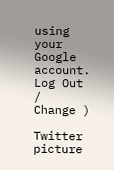using your Google account. Log Out /  Change )

Twitter picture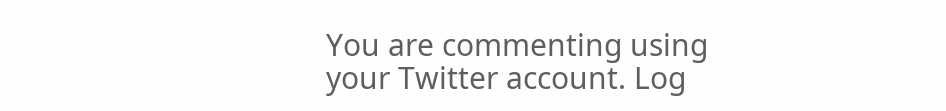You are commenting using your Twitter account. Log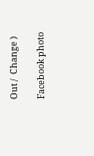Out /  Change )

Facebook photo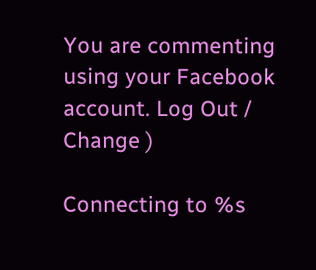You are commenting using your Facebook account. Log Out /  Change )

Connecting to %s